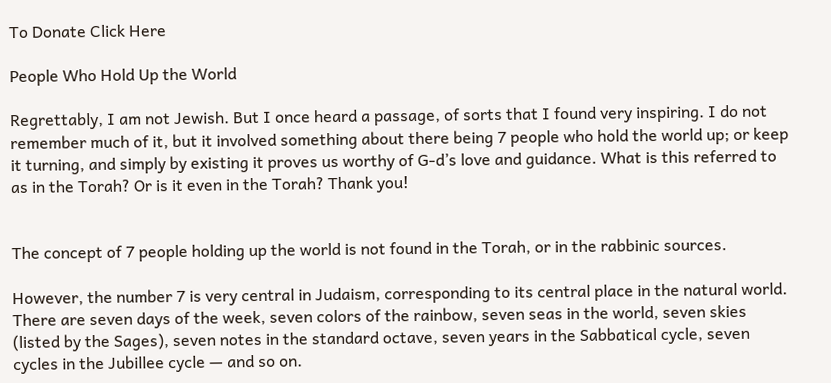To Donate Click Here

People Who Hold Up the World

Regrettably, I am not Jewish. But I once heard a passage, of sorts that I found very inspiring. I do not remember much of it, but it involved something about there being 7 people who hold the world up; or keep it turning, and simply by existing it proves us worthy of G-d’s love and guidance. What is this referred to as in the Torah? Or is it even in the Torah? Thank you!


The concept of 7 people holding up the world is not found in the Torah, or in the rabbinic sources.

However, the number 7 is very central in Judaism, corresponding to its central place in the natural world. There are seven days of the week, seven colors of the rainbow, seven seas in the world, seven skies (listed by the Sages), seven notes in the standard octave, seven years in the Sabbatical cycle, seven cycles in the Jubillee cycle — and so on.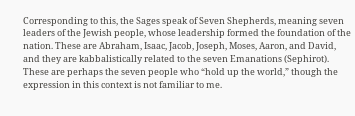Corresponding to this, the Sages speak of Seven Shepherds, meaning seven leaders of the Jewish people, whose leadership formed the foundation of the nation. These are Abraham, Isaac, Jacob, Joseph, Moses, Aaron, and David, and they are kabbalistically related to the seven Emanations (Sephirot). These are perhaps the seven people who “hold up the world,” though the expression in this context is not familiar to me.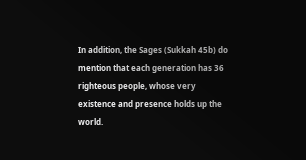In addition, the Sages (Sukkah 45b) do mention that each generation has 36 righteous people, whose very existence and presence holds up the world.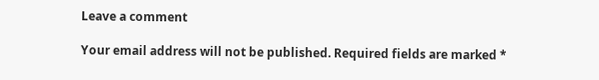Leave a comment

Your email address will not be published. Required fields are marked *